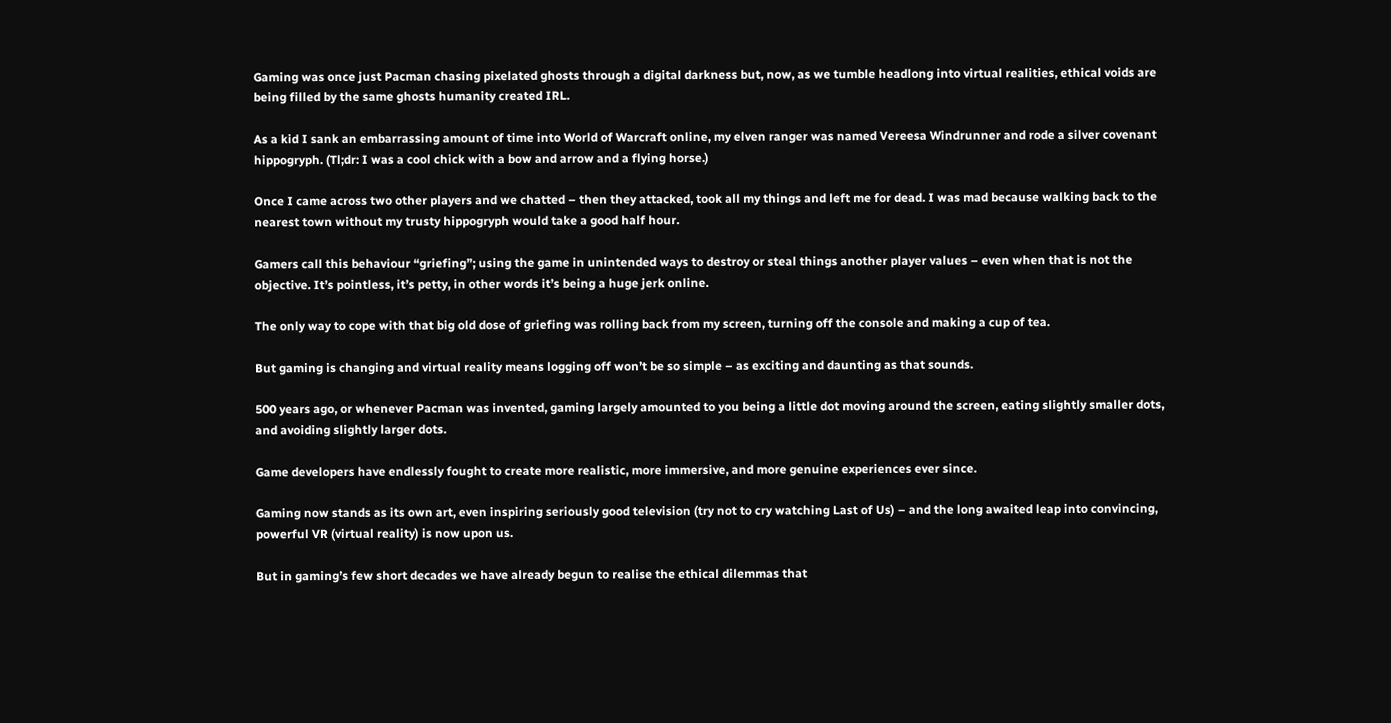Gaming was once just Pacman chasing pixelated ghosts through a digital darkness but, now, as we tumble headlong into virtual realities, ethical voids are being filled by the same ghosts humanity created IRL.

As a kid I sank an embarrassing amount of time into World of Warcraft online, my elven ranger was named Vereesa Windrunner and rode a silver covenant hippogryph. (Tl;dr: I was a cool chick with a bow and arrow and a flying horse.)

Once I came across two other players and we chatted – then they attacked, took all my things and left me for dead. I was mad because walking back to the nearest town without my trusty hippogryph would take a good half hour.

Gamers call this behaviour “griefing”; using the game in unintended ways to destroy or steal things another player values – even when that is not the objective. It’s pointless, it’s petty, in other words it’s being a huge jerk online.

The only way to cope with that big old dose of griefing was rolling back from my screen, turning off the console and making a cup of tea.

But gaming is changing and virtual reality means logging off won’t be so simple – as exciting and daunting as that sounds.

500 years ago, or whenever Pacman was invented, gaming largely amounted to you being a little dot moving around the screen, eating slightly smaller dots, and avoiding slightly larger dots.

Game developers have endlessly fought to create more realistic, more immersive, and more genuine experiences ever since.

Gaming now stands as its own art, even inspiring seriously good television (try not to cry watching Last of Us) – and the long awaited leap into convincing, powerful VR (virtual reality) is now upon us.

But in gaming’s few short decades we have already begun to realise the ethical dilemmas that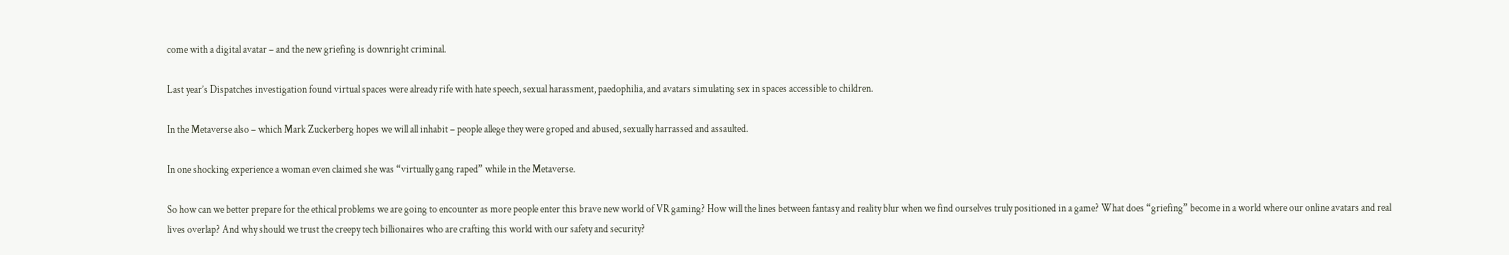come with a digital avatar – and the new griefing is downright criminal.

Last year’s Dispatches investigation found virtual spaces were already rife with hate speech, sexual harassment, paedophilia, and avatars simulating sex in spaces accessible to children.

In the Metaverse also – which Mark Zuckerberg hopes we will all inhabit – people allege they were groped and abused, sexually harrassed and assaulted.

In one shocking experience a woman even claimed she was “virtually gang raped” while in the Metaverse.

So how can we better prepare for the ethical problems we are going to encounter as more people enter this brave new world of VR gaming? How will the lines between fantasy and reality blur when we find ourselves truly positioned in a game? What does “griefing” become in a world where our online avatars and real lives overlap? And why should we trust the creepy tech billionaires who are crafting this world with our safety and security?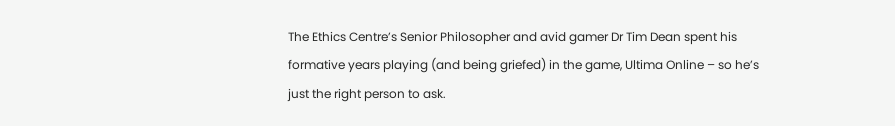The Ethics Centre’s Senior Philosopher and avid gamer Dr Tim Dean spent his formative years playing (and being griefed) in the game, Ultima Online – so he’s just the right person to ask.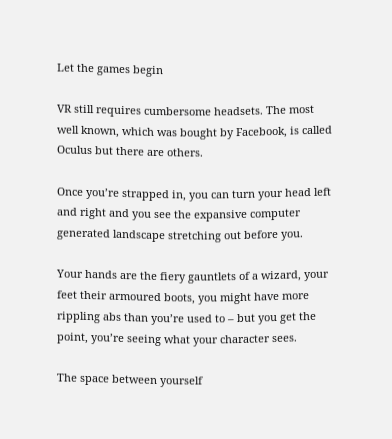Let the games begin

VR still requires cumbersome headsets. The most well known, which was bought by Facebook, is called Oculus but there are others.

Once you’re strapped in, you can turn your head left and right and you see the expansive computer generated landscape stretching out before you.

Your hands are the fiery gauntlets of a wizard, your feet their armoured boots, you might have more rippling abs than you’re used to – but you get the point, you’re seeing what your character sees.

The space between yourself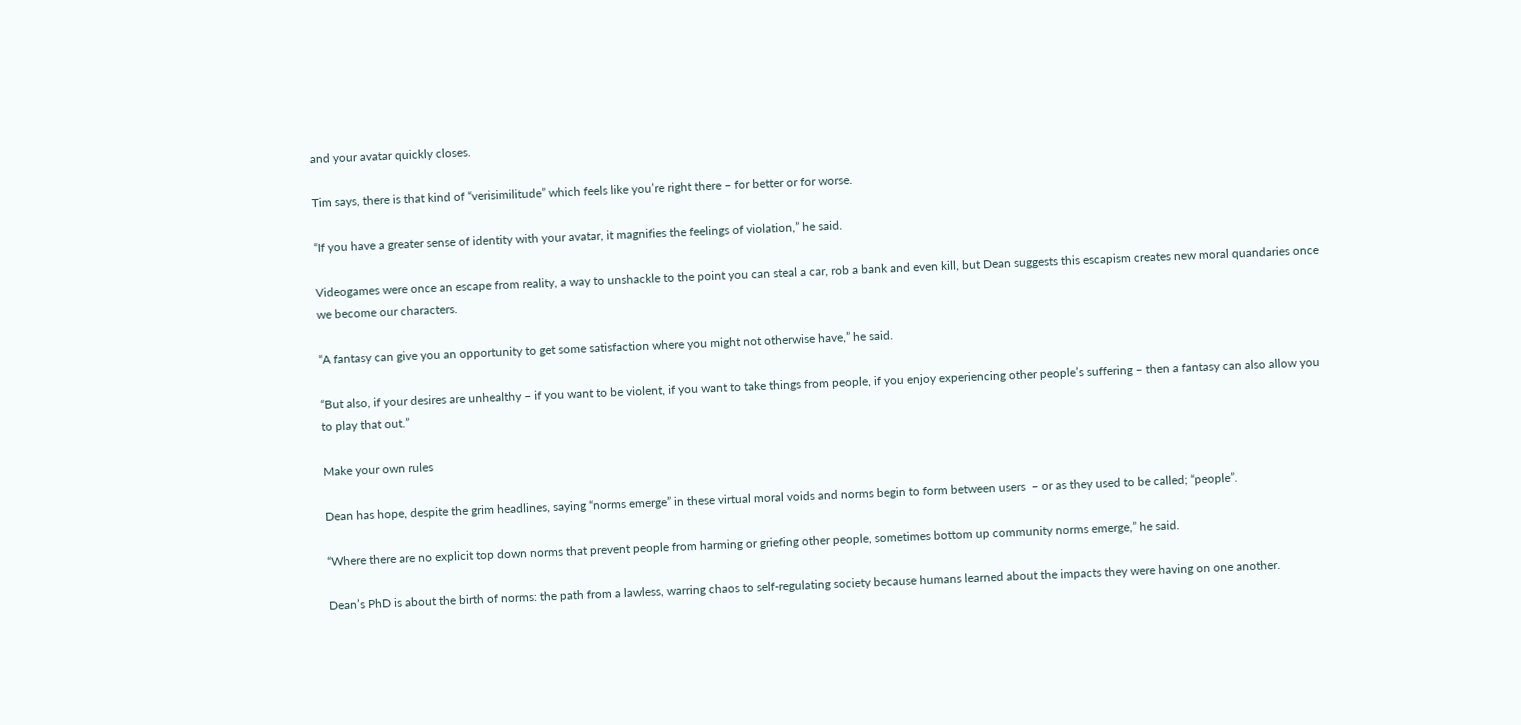and your avatar quickly closes.

Tim says, there is that kind of “verisimilitude” which feels like you’re right there – for better or for worse.

“If you have a greater sense of identity with your avatar, it magnifies the feelings of violation,” he said.

Videogames were once an escape from reality, a way to unshackle to the point you can steal a car, rob a bank and even kill, but Dean suggests this escapism creates new moral quandaries once we become our characters.

“A fantasy can give you an opportunity to get some satisfaction where you might not otherwise have,” he said.

“But also, if your desires are unhealthy – if you want to be violent, if you want to take things from people, if you enjoy experiencing other people’s suffering – then a fantasy can also allow you to play that out.”

Make your own rules

Dean has hope, despite the grim headlines, saying “norms emerge” in these virtual moral voids and norms begin to form between users  – or as they used to be called; “people”.

“Where there are no explicit top down norms that prevent people from harming or griefing other people, sometimes bottom up community norms emerge,” he said.

Dean’s PhD is about the birth of norms: the path from a lawless, warring chaos to self-regulating society because humans learned about the impacts they were having on one another.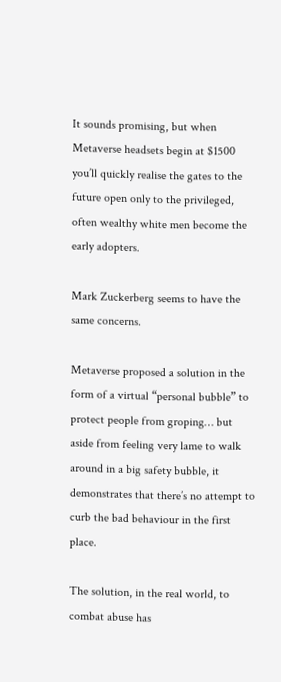It sounds promising, but when Metaverse headsets begin at $1500 you’ll quickly realise the gates to the future open only to the privileged, often wealthy white men become the early adopters.

Mark Zuckerberg seems to have the same concerns.

Metaverse proposed a solution in the form of a virtual “personal bubble” to protect people from groping… but aside from feeling very lame to walk around in a big safety bubble, it demonstrates that there’s no attempt to curb the bad behaviour in the first place.

The solution, in the real world, to combat abuse has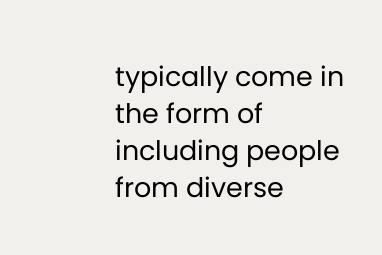typically come in the form of including people from diverse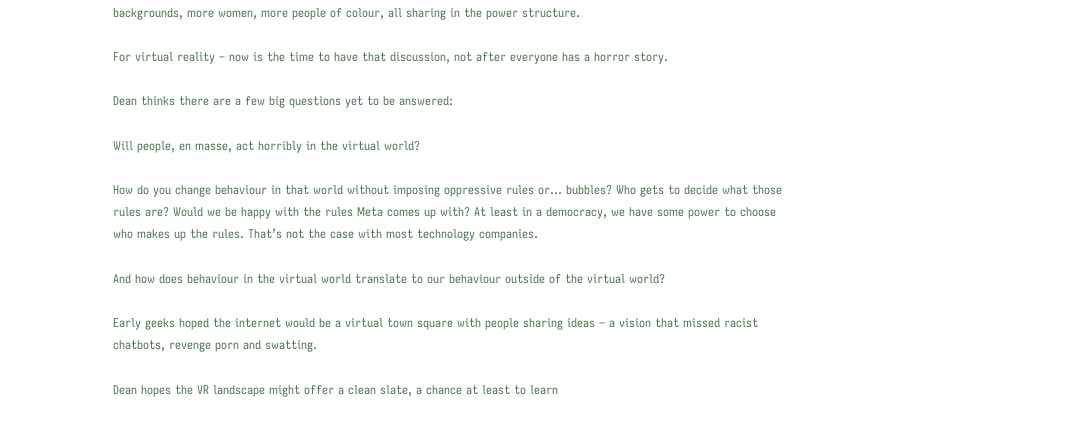backgrounds, more women, more people of colour, all sharing in the power structure.

For virtual reality – now is the time to have that discussion, not after everyone has a horror story.

Dean thinks there are a few big questions yet to be answered:

Will people, en masse, act horribly in the virtual world?

How do you change behaviour in that world without imposing oppressive rules or… bubbles? Who gets to decide what those rules are? Would we be happy with the rules Meta comes up with? At least in a democracy, we have some power to choose who makes up the rules. That’s not the case with most technology companies.

And how does behaviour in the virtual world translate to our behaviour outside of the virtual world?

Early geeks hoped the internet would be a virtual town square with people sharing ideas – a vision that missed racist chatbots, revenge porn and swatting.

Dean hopes the VR landscape might offer a clean slate, a chance at least to learn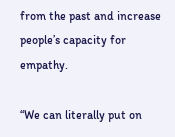from the past and increase people’s capacity for empathy.

“We can literally put on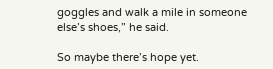goggles and walk a mile in someone else’s shoes,” he said.

So maybe there’s hope yet.